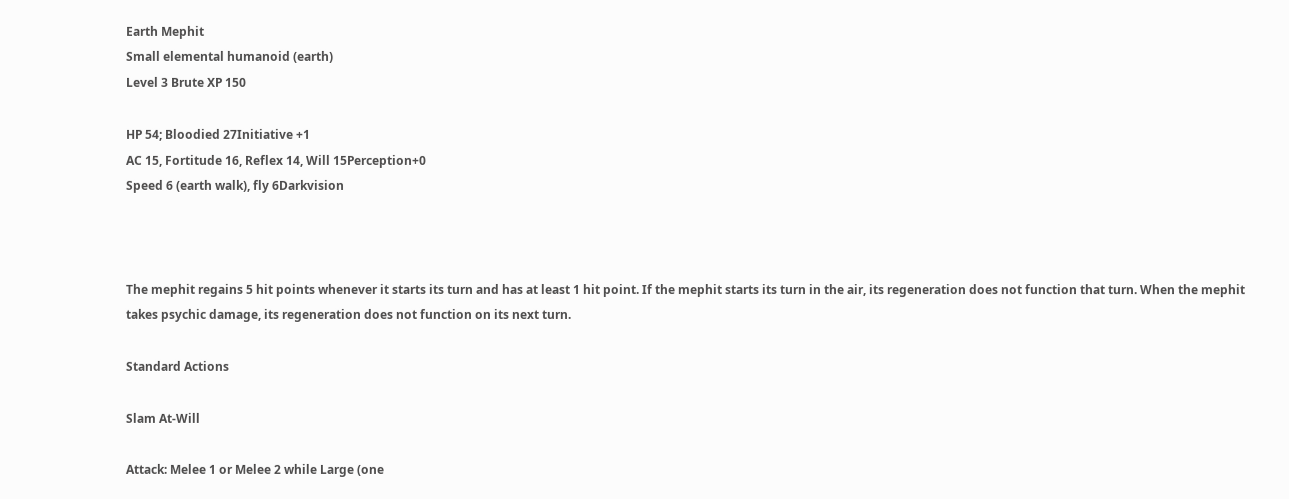Earth Mephit
Small elemental humanoid (earth)
Level 3 Brute XP 150

HP 54; Bloodied 27Initiative +1
AC 15, Fortitude 16, Reflex 14, Will 15Perception+0
Speed 6 (earth walk), fly 6Darkvision



The mephit regains 5 hit points whenever it starts its turn and has at least 1 hit point. If the mephit starts its turn in the air, its regeneration does not function that turn. When the mephit takes psychic damage, its regeneration does not function on its next turn.

Standard Actions

Slam At-Will

Attack: Melee 1 or Melee 2 while Large (one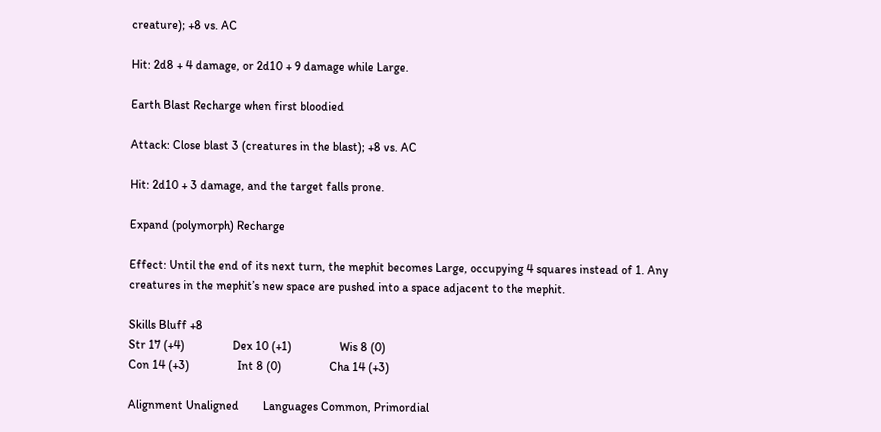creature); +8 vs. AC

Hit: 2d8 + 4 damage, or 2d10 + 9 damage while Large.

Earth Blast Recharge when first bloodied

Attack: Close blast 3 (creatures in the blast); +8 vs. AC

Hit: 2d10 + 3 damage, and the target falls prone.

Expand (polymorph) Recharge

Effect: Until the end of its next turn, the mephit becomes Large, occupying 4 squares instead of 1. Any creatures in the mephit’s new space are pushed into a space adjacent to the mephit.

Skills Bluff +8
Str 17 (+4)                Dex 10 (+1)                Wis 8 (0)
Con 14 (+3)                Int 8 (0)                Cha 14 (+3)

Alignment Unaligned        Languages Common, Primordial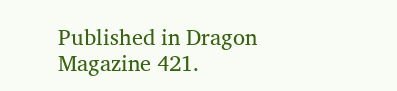Published in Dragon Magazine 421.